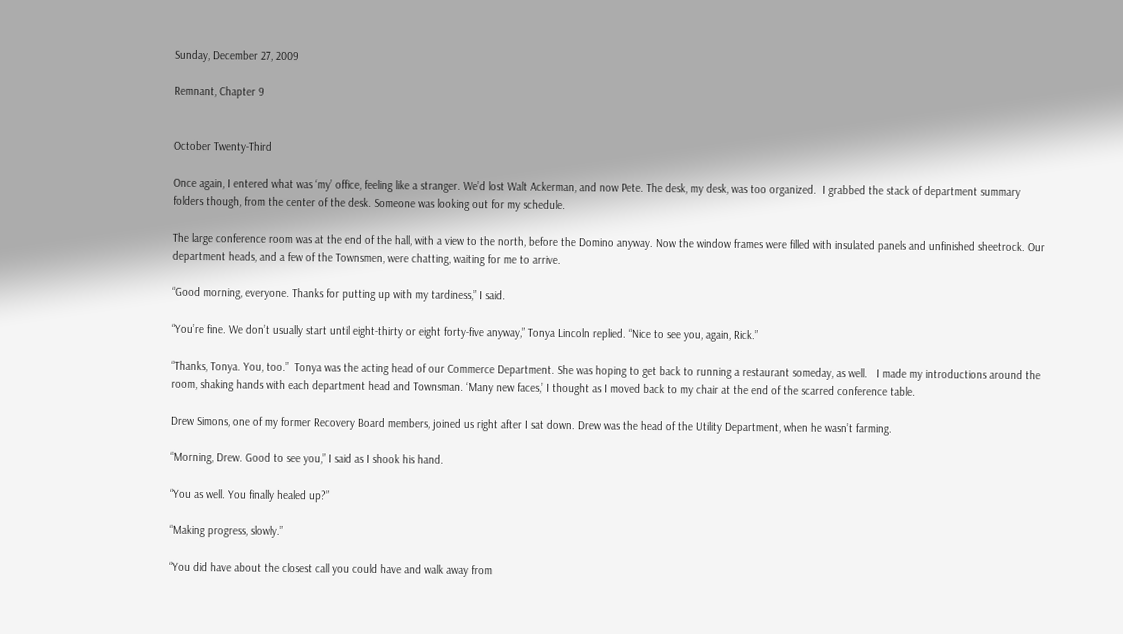Sunday, December 27, 2009

Remnant, Chapter 9


October Twenty-Third

Once again, I entered what was ‘my’ office, feeling like a stranger. We’d lost Walt Ackerman, and now Pete. The desk, my desk, was too organized.  I grabbed the stack of department summary folders though, from the center of the desk. Someone was looking out for my schedule.

The large conference room was at the end of the hall, with a view to the north, before the Domino anyway. Now the window frames were filled with insulated panels and unfinished sheetrock. Our department heads, and a few of the Townsmen, were chatting, waiting for me to arrive.

“Good morning, everyone. Thanks for putting up with my tardiness,” I said.

“You’re fine. We don’t usually start until eight-thirty or eight forty-five anyway,” Tonya Lincoln replied. “Nice to see you, again, Rick.”

“Thanks, Tonya. You, too.”  Tonya was the acting head of our Commerce Department. She was hoping to get back to running a restaurant someday, as well.   I made my introductions around the room, shaking hands with each department head and Townsman. ‘Many new faces,’ I thought as I moved back to my chair at the end of the scarred conference table.

Drew Simons, one of my former Recovery Board members, joined us right after I sat down. Drew was the head of the Utility Department, when he wasn’t farming.

“Morning, Drew. Good to see you,” I said as I shook his hand.

“You as well. You finally healed up?”

“Making progress, slowly.”

“You did have about the closest call you could have and walk away from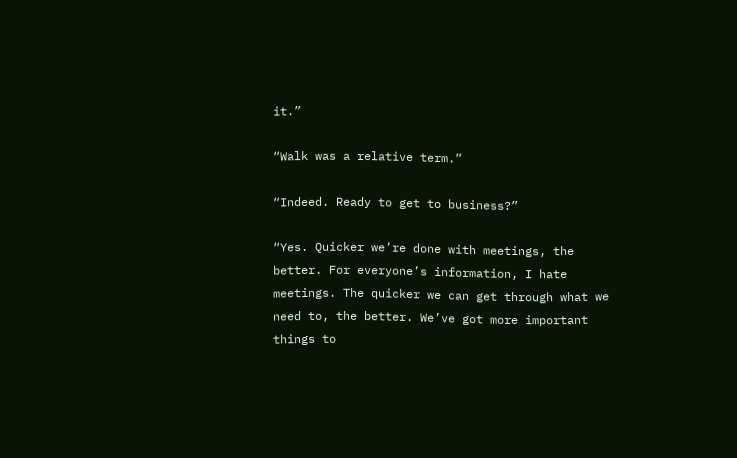it.”

“Walk was a relative term.”

“Indeed. Ready to get to business?”

“Yes. Quicker we’re done with meetings, the better. For everyone’s information, I hate meetings. The quicker we can get through what we need to, the better. We’ve got more important things to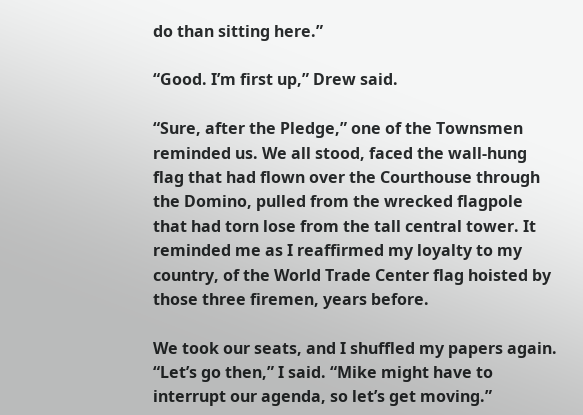do than sitting here.”

“Good. I’m first up,” Drew said.

“Sure, after the Pledge,” one of the Townsmen reminded us. We all stood, faced the wall-hung flag that had flown over the Courthouse through the Domino, pulled from the wrecked flagpole that had torn lose from the tall central tower. It reminded me as I reaffirmed my loyalty to my country, of the World Trade Center flag hoisted by those three firemen, years before.

We took our seats, and I shuffled my papers again. “Let’s go then,” I said. “Mike might have to interrupt our agenda, so let’s get moving.”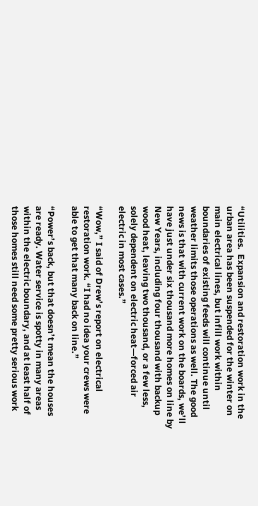“Utilities.  Expansion and restoration work in the urban area has been suspended for the winter on main electrical lines, but infill work within boundaries of existing feeds will continue until weather limits those operations as well. The good news is that with current work on the boards, we’ll have just under six thousand more homes on line by New Years, including four thousand with backup wood heat, leaving two thousand, or a few less, solely dependent on electric heat—forced air electric in most cases.”

“Wow,” I said of Drew’s report on electrical restoration work. “I had no idea your crews were able to get that many back on line.”

“Power’s back, but that doesn’t mean the houses are ready. Water service is spotty in many areas within the electric boundary, and at least half of those homes still need some pretty serious work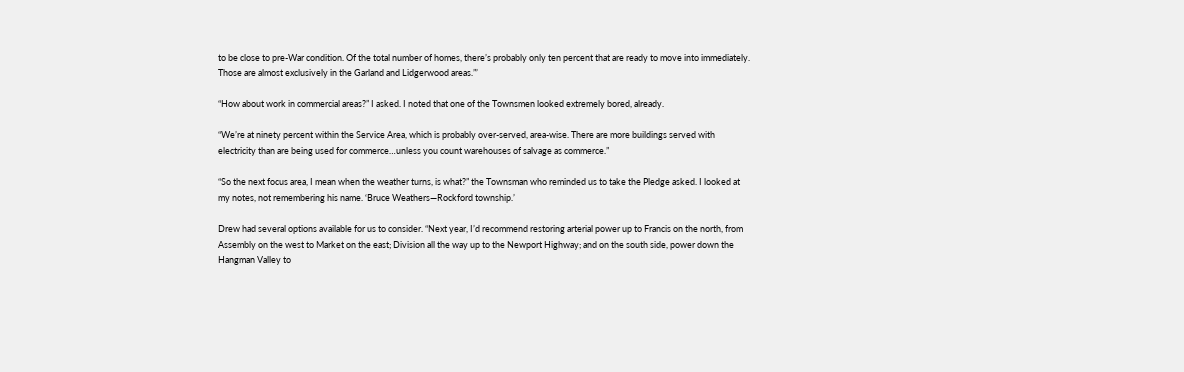to be close to pre-War condition. Of the total number of homes, there’s probably only ten percent that are ready to move into immediately. Those are almost exclusively in the Garland and Lidgerwood areas.”’

“How about work in commercial areas?” I asked. I noted that one of the Townsmen looked extremely bored, already.

“We’re at ninety percent within the Service Area, which is probably over-served, area-wise. There are more buildings served with electricity than are being used for commerce…unless you count warehouses of salvage as commerce.”

“So the next focus area, I mean when the weather turns, is what?” the Townsman who reminded us to take the Pledge asked. I looked at my notes, not remembering his name. ‘Bruce Weathers—Rockford township.’

Drew had several options available for us to consider. “Next year, I’d recommend restoring arterial power up to Francis on the north, from Assembly on the west to Market on the east; Division all the way up to the Newport Highway; and on the south side, power down the Hangman Valley to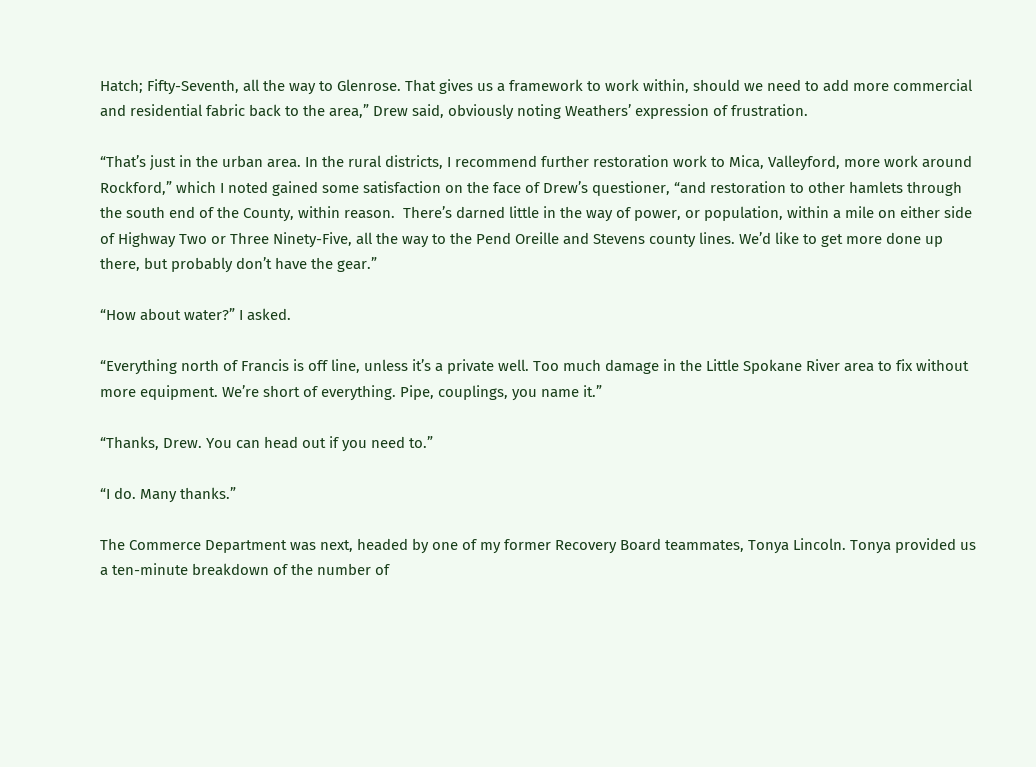Hatch; Fifty-Seventh, all the way to Glenrose. That gives us a framework to work within, should we need to add more commercial and residential fabric back to the area,” Drew said, obviously noting Weathers’ expression of frustration.

“That’s just in the urban area. In the rural districts, I recommend further restoration work to Mica, Valleyford, more work around Rockford,” which I noted gained some satisfaction on the face of Drew’s questioner, “and restoration to other hamlets through the south end of the County, within reason.  There’s darned little in the way of power, or population, within a mile on either side of Highway Two or Three Ninety-Five, all the way to the Pend Oreille and Stevens county lines. We’d like to get more done up there, but probably don’t have the gear.”

“How about water?” I asked.

“Everything north of Francis is off line, unless it’s a private well. Too much damage in the Little Spokane River area to fix without more equipment. We’re short of everything. Pipe, couplings, you name it.”

“Thanks, Drew. You can head out if you need to.”

“I do. Many thanks.”

The Commerce Department was next, headed by one of my former Recovery Board teammates, Tonya Lincoln. Tonya provided us a ten-minute breakdown of the number of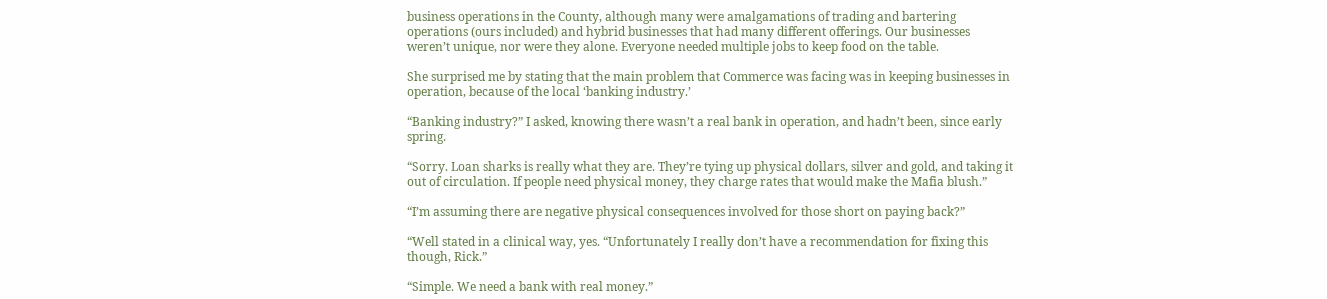business operations in the County, although many were amalgamations of trading and bartering operations (ours included) and hybrid businesses that had many different offerings. Our businesses weren’t unique, nor were they alone. Everyone needed multiple jobs to keep food on the table.

She surprised me by stating that the main problem that Commerce was facing was in keeping businesses in operation, because of the local ‘banking industry.’

“Banking industry?” I asked, knowing there wasn’t a real bank in operation, and hadn’t been, since early spring.

“Sorry. Loan sharks is really what they are. They’re tying up physical dollars, silver and gold, and taking it out of circulation. If people need physical money, they charge rates that would make the Mafia blush.”

“I’m assuming there are negative physical consequences involved for those short on paying back?”

“Well stated in a clinical way, yes. “Unfortunately I really don’t have a recommendation for fixing this though, Rick.”

“Simple. We need a bank with real money.”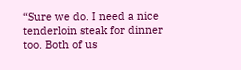“Sure we do. I need a nice tenderloin steak for dinner too. Both of us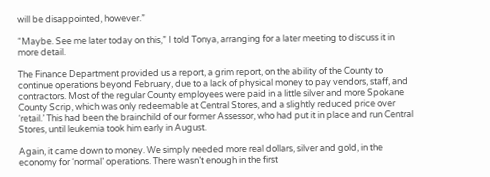will be disappointed, however.”

“Maybe. See me later today on this,” I told Tonya, arranging for a later meeting to discuss it in more detail.

The Finance Department provided us a report, a grim report, on the ability of the County to continue operations beyond February, due to a lack of physical money to pay vendors, staff, and contractors. Most of the regular County employees were paid in a little silver and more Spokane County Scrip, which was only redeemable at Central Stores, and a slightly reduced price over ‘retail.’ This had been the brainchild of our former Assessor, who had put it in place and run Central Stores, until leukemia took him early in August.

Again, it came down to money. We simply needed more real dollars, silver and gold, in the economy for ‘normal’ operations. There wasn’t enough in the first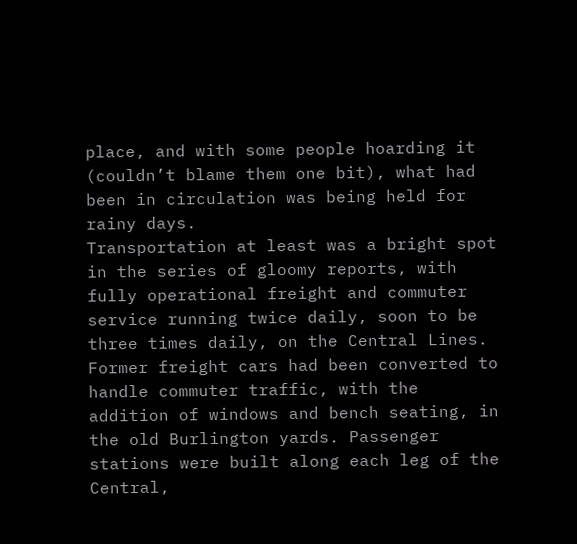place, and with some people hoarding it (couldn’t blame them one bit), what had been in circulation was being held for rainy days.
Transportation at least was a bright spot in the series of gloomy reports, with fully operational freight and commuter service running twice daily, soon to be three times daily, on the Central Lines. Former freight cars had been converted to handle commuter traffic, with the addition of windows and bench seating, in the old Burlington yards. Passenger stations were built along each leg of the Central,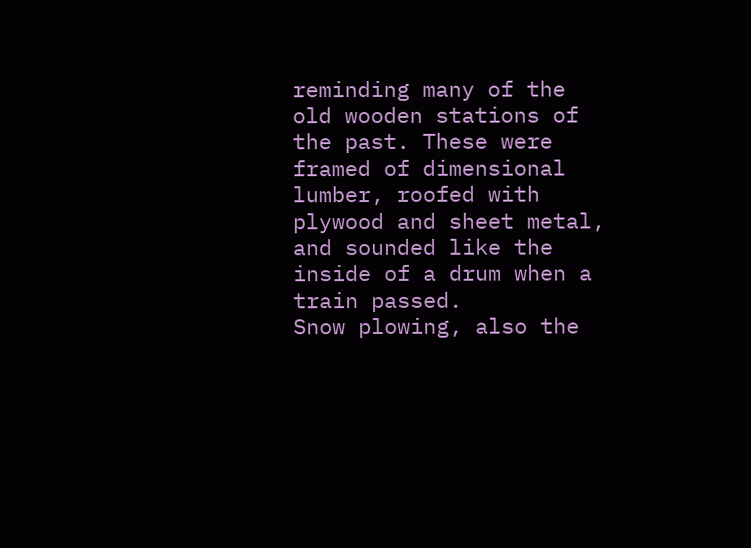reminding many of the old wooden stations of the past. These were framed of dimensional lumber, roofed with plywood and sheet metal, and sounded like the inside of a drum when a train passed.
Snow plowing, also the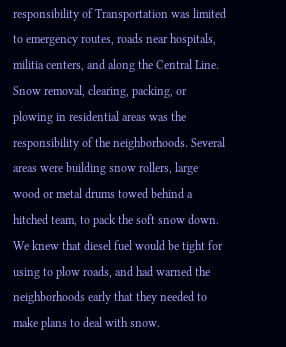responsibility of Transportation was limited to emergency routes, roads near hospitals, militia centers, and along the Central Line. Snow removal, clearing, packing, or plowing in residential areas was the responsibility of the neighborhoods. Several areas were building snow rollers, large wood or metal drums towed behind a hitched team, to pack the soft snow down.  We knew that diesel fuel would be tight for using to plow roads, and had warned the neighborhoods early that they needed to make plans to deal with snow.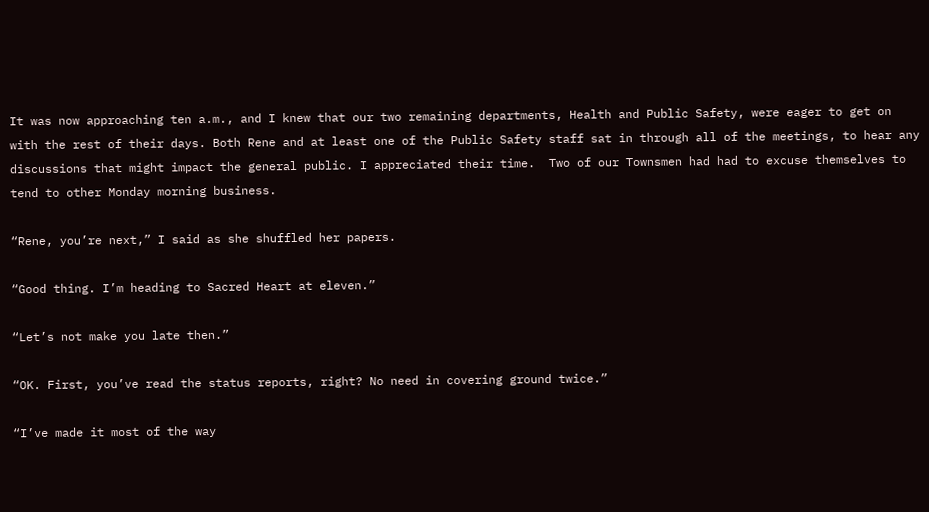It was now approaching ten a.m., and I knew that our two remaining departments, Health and Public Safety, were eager to get on with the rest of their days. Both Rene and at least one of the Public Safety staff sat in through all of the meetings, to hear any discussions that might impact the general public. I appreciated their time.  Two of our Townsmen had had to excuse themselves to tend to other Monday morning business.

“Rene, you’re next,” I said as she shuffled her papers.

“Good thing. I’m heading to Sacred Heart at eleven.”

“Let’s not make you late then.”

“OK. First, you’ve read the status reports, right? No need in covering ground twice.”

“I’ve made it most of the way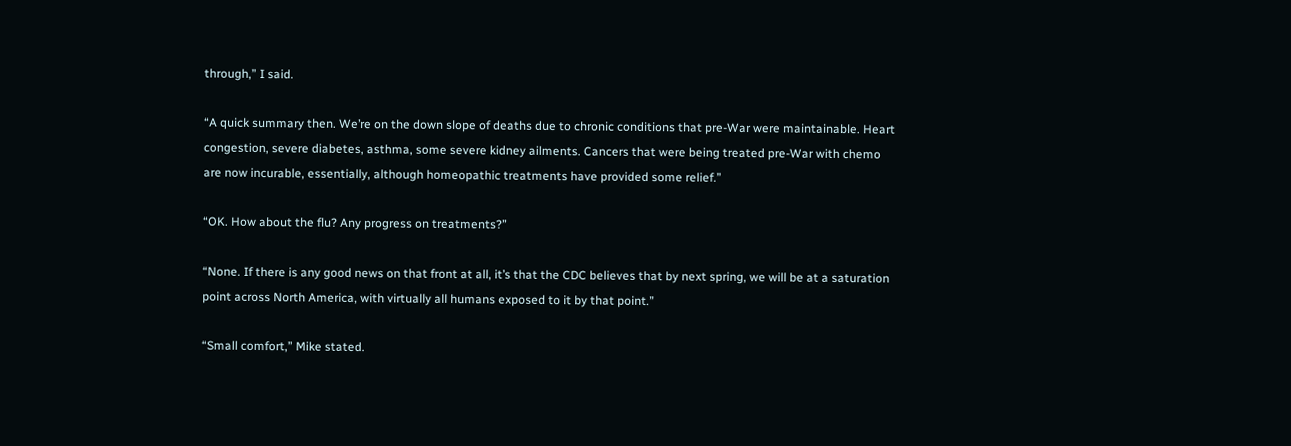through,” I said.

“A quick summary then. We’re on the down slope of deaths due to chronic conditions that pre-War were maintainable. Heart congestion, severe diabetes, asthma, some severe kidney ailments. Cancers that were being treated pre-War with chemo are now incurable, essentially, although homeopathic treatments have provided some relief.”

“OK. How about the flu? Any progress on treatments?”

“None. If there is any good news on that front at all, it’s that the CDC believes that by next spring, we will be at a saturation point across North America, with virtually all humans exposed to it by that point.”

“Small comfort,” Mike stated.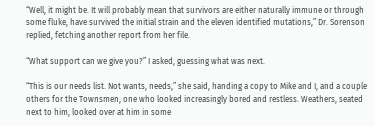“Well, it might be. It will probably mean that survivors are either naturally immune or through some fluke, have survived the initial strain and the eleven identified mutations,” Dr. Sorenson replied, fetching another report from her file.

“What support can we give you?” I asked, guessing what was next.

“This is our needs list. Not wants, needs,” she said, handing a copy to Mike and I, and a couple others for the Townsmen, one who looked increasingly bored and restless. Weathers, seated next to him, looked over at him in some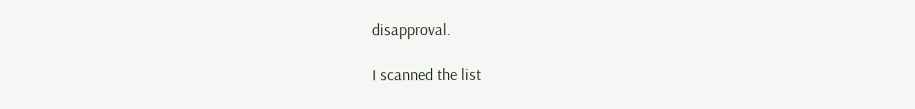disapproval.

I scanned the list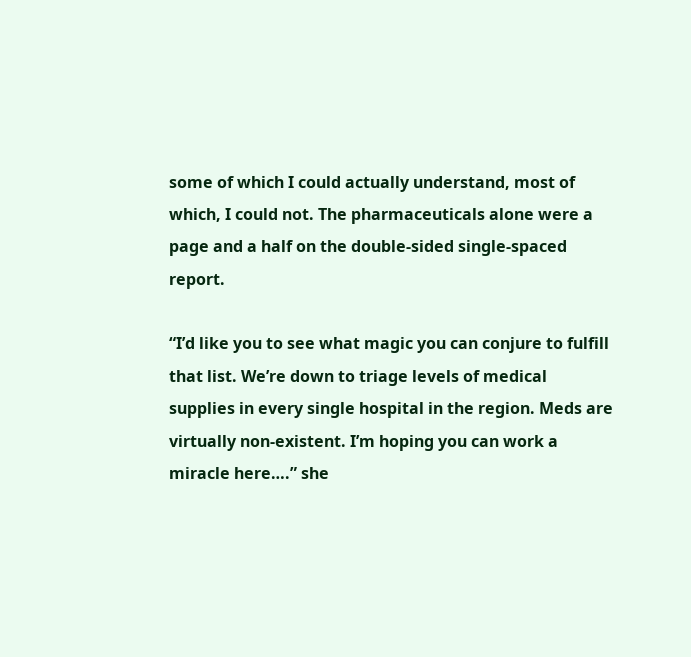some of which I could actually understand, most of which, I could not. The pharmaceuticals alone were a page and a half on the double-sided single-spaced report.

“I’d like you to see what magic you can conjure to fulfill that list. We’re down to triage levels of medical supplies in every single hospital in the region. Meds are virtually non-existent. I’m hoping you can work a miracle here….” she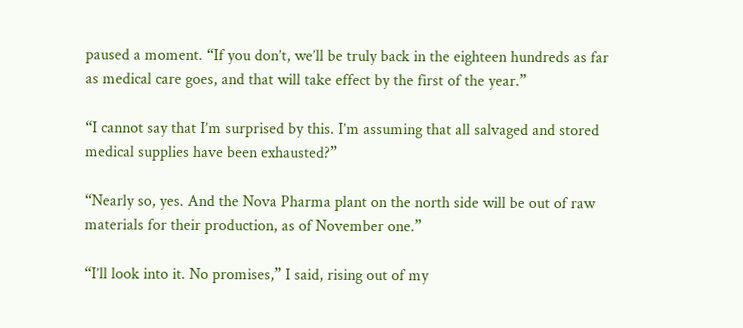paused a moment. “If you don’t, we’ll be truly back in the eighteen hundreds as far as medical care goes, and that will take effect by the first of the year.”

“I cannot say that I’m surprised by this. I’m assuming that all salvaged and stored medical supplies have been exhausted?”

“Nearly so, yes. And the Nova Pharma plant on the north side will be out of raw materials for their production, as of November one.”

“I’ll look into it. No promises,” I said, rising out of my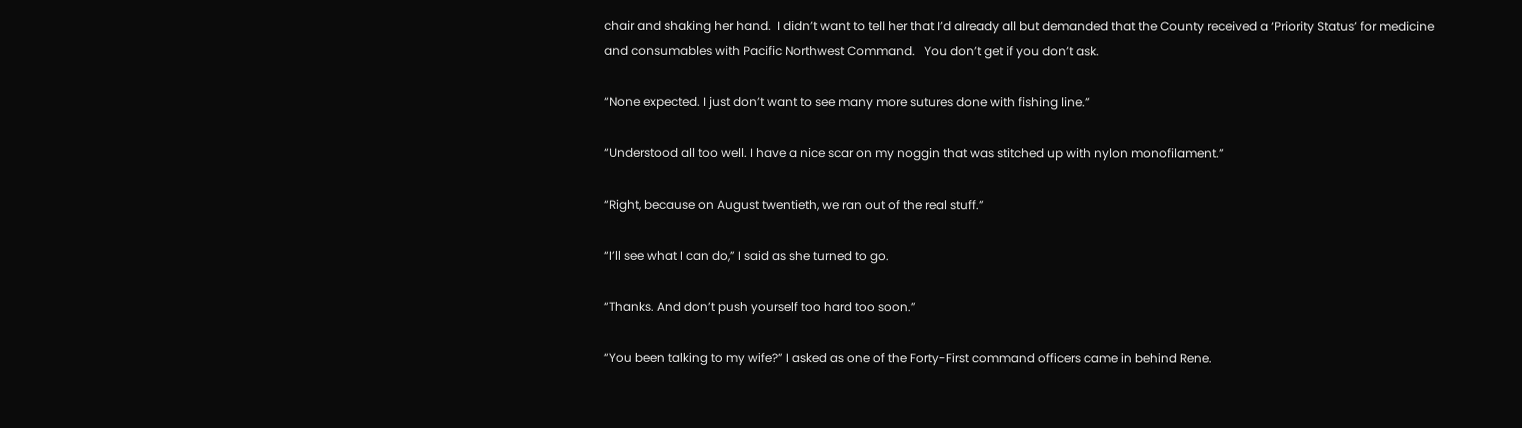chair and shaking her hand.  I didn’t want to tell her that I’d already all but demanded that the County received a ‘Priority Status’ for medicine and consumables with Pacific Northwest Command.   You don’t get if you don’t ask.

“None expected. I just don’t want to see many more sutures done with fishing line.”

“Understood all too well. I have a nice scar on my noggin that was stitched up with nylon monofilament.”

“Right, because on August twentieth, we ran out of the real stuff.”

“I’ll see what I can do,” I said as she turned to go.

“Thanks. And don’t push yourself too hard too soon.”

“You been talking to my wife?” I asked as one of the Forty-First command officers came in behind Rene.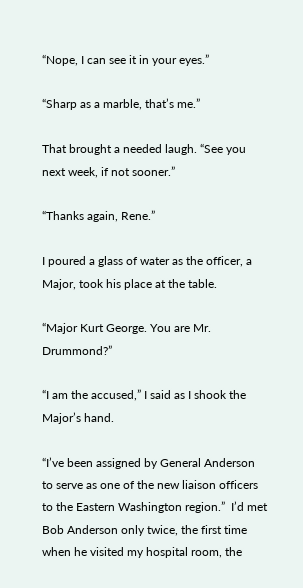“Nope, I can see it in your eyes.”

“Sharp as a marble, that’s me.”

That brought a needed laugh. “See you next week, if not sooner.”

“Thanks again, Rene.”

I poured a glass of water as the officer, a Major, took his place at the table.

“Major Kurt George. You are Mr. Drummond?”

“I am the accused,” I said as I shook the Major’s hand.

“I’ve been assigned by General Anderson to serve as one of the new liaison officers to the Eastern Washington region.”  I’d met Bob Anderson only twice, the first time when he visited my hospital room, the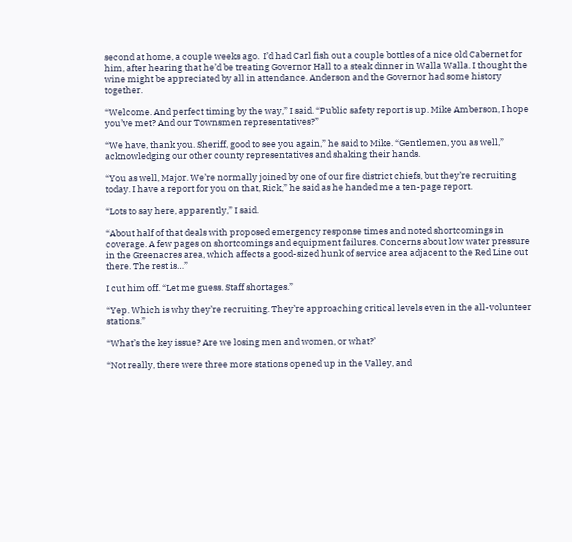second at home, a couple weeks ago.  I’d had Carl fish out a couple bottles of a nice old Cabernet for him, after hearing that he’d be treating Governor Hall to a steak dinner in Walla Walla. I thought the wine might be appreciated by all in attendance. Anderson and the Governor had some history together.

“Welcome. And perfect timing by the way,” I said. “Public safety report is up. Mike Amberson, I hope you’ve met? And our Townsmen representatives?”

“We have, thank you. Sheriff, good to see you again,” he said to Mike. “Gentlemen, you as well,” acknowledging our other county representatives and shaking their hands.

“You as well, Major. We’re normally joined by one of our fire district chiefs, but they’re recruiting today. I have a report for you on that, Rick,” he said as he handed me a ten-page report.

“Lots to say here, apparently,” I said.

“About half of that deals with proposed emergency response times and noted shortcomings in coverage. A few pages on shortcomings and equipment failures. Concerns about low water pressure in the Greenacres area, which affects a good-sized hunk of service area adjacent to the Red Line out there. The rest is…”

I cut him off. “Let me guess. Staff shortages.”

“Yep. Which is why they’re recruiting. They’re approaching critical levels even in the all-volunteer stations.”

“What’s the key issue? Are we losing men and women, or what?’

“Not really, there were three more stations opened up in the Valley, and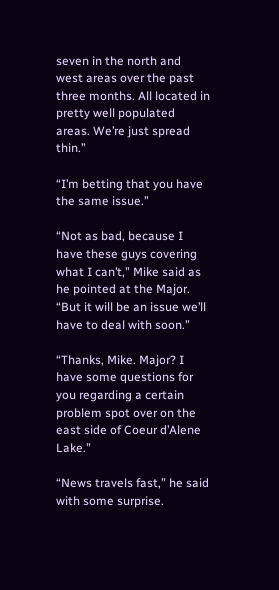seven in the north and west areas over the past three months. All located in pretty well populated areas. We’re just spread thin.”

“I’m betting that you have the same issue.”

“Not as bad, because I have these guys covering what I can’t,” Mike said as he pointed at the Major. “But it will be an issue we’ll have to deal with soon.”

“Thanks, Mike. Major? I have some questions for you regarding a certain problem spot over on the east side of Coeur d’Alene Lake.”

“News travels fast,” he said with some surprise.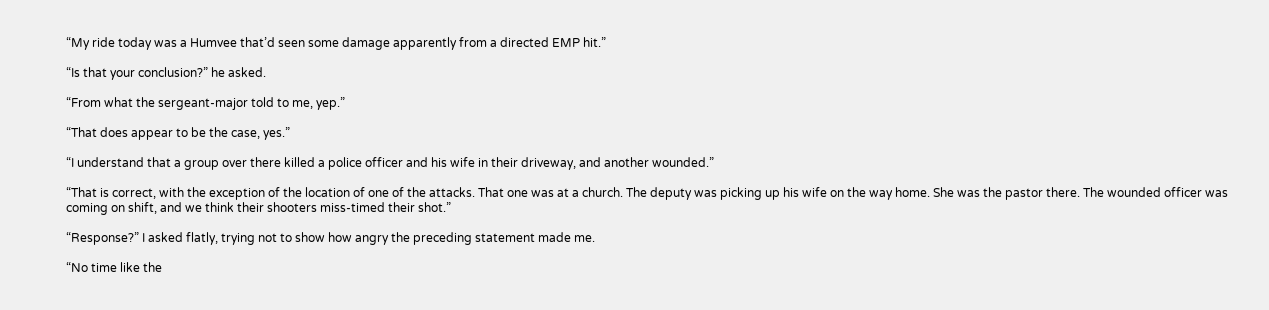“My ride today was a Humvee that’d seen some damage apparently from a directed EMP hit.”

“Is that your conclusion?” he asked.

“From what the sergeant-major told to me, yep.”

“That does appear to be the case, yes.”

“I understand that a group over there killed a police officer and his wife in their driveway, and another wounded.”

“That is correct, with the exception of the location of one of the attacks. That one was at a church. The deputy was picking up his wife on the way home. She was the pastor there. The wounded officer was coming on shift, and we think their shooters miss-timed their shot.”

“Response?” I asked flatly, trying not to show how angry the preceding statement made me.

“No time like the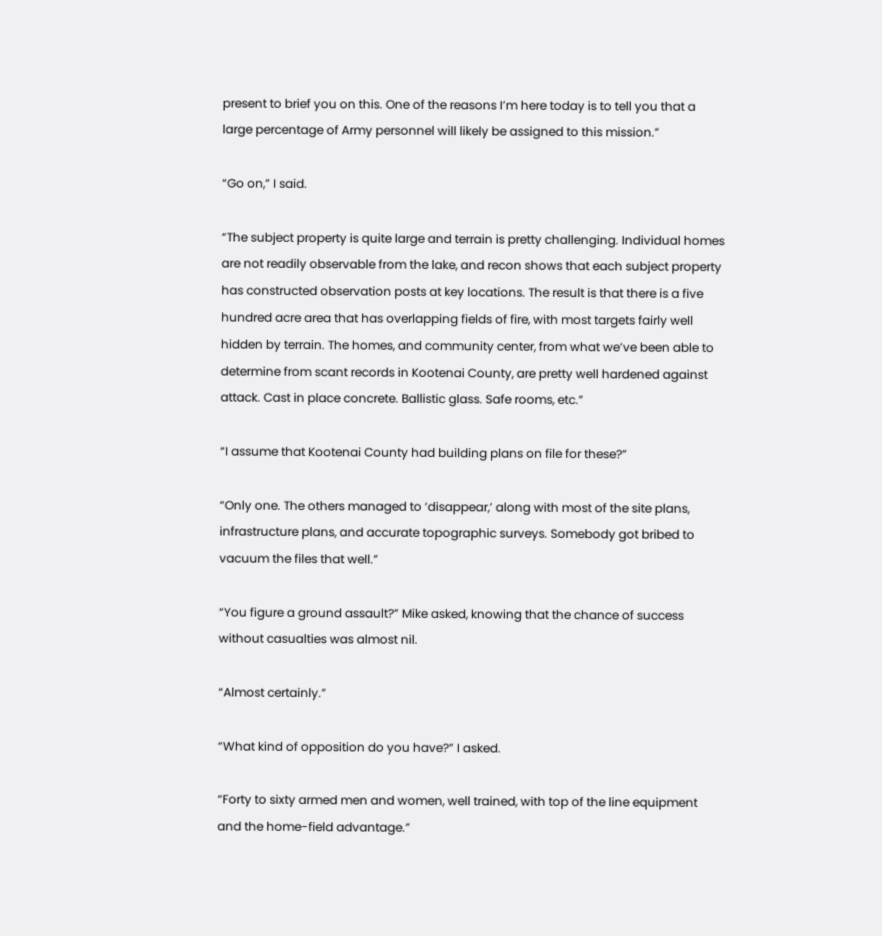present to brief you on this. One of the reasons I’m here today is to tell you that a large percentage of Army personnel will likely be assigned to this mission.”

“Go on,” I said.

“The subject property is quite large and terrain is pretty challenging. Individual homes are not readily observable from the lake, and recon shows that each subject property has constructed observation posts at key locations. The result is that there is a five hundred acre area that has overlapping fields of fire, with most targets fairly well hidden by terrain. The homes, and community center, from what we’ve been able to determine from scant records in Kootenai County, are pretty well hardened against attack. Cast in place concrete. Ballistic glass. Safe rooms, etc.”

“I assume that Kootenai County had building plans on file for these?”

“Only one. The others managed to ‘disappear,’ along with most of the site plans, infrastructure plans, and accurate topographic surveys. Somebody got bribed to vacuum the files that well.”

“You figure a ground assault?” Mike asked, knowing that the chance of success without casualties was almost nil.

“Almost certainly.”

“What kind of opposition do you have?” I asked.

“Forty to sixty armed men and women, well trained, with top of the line equipment and the home-field advantage.”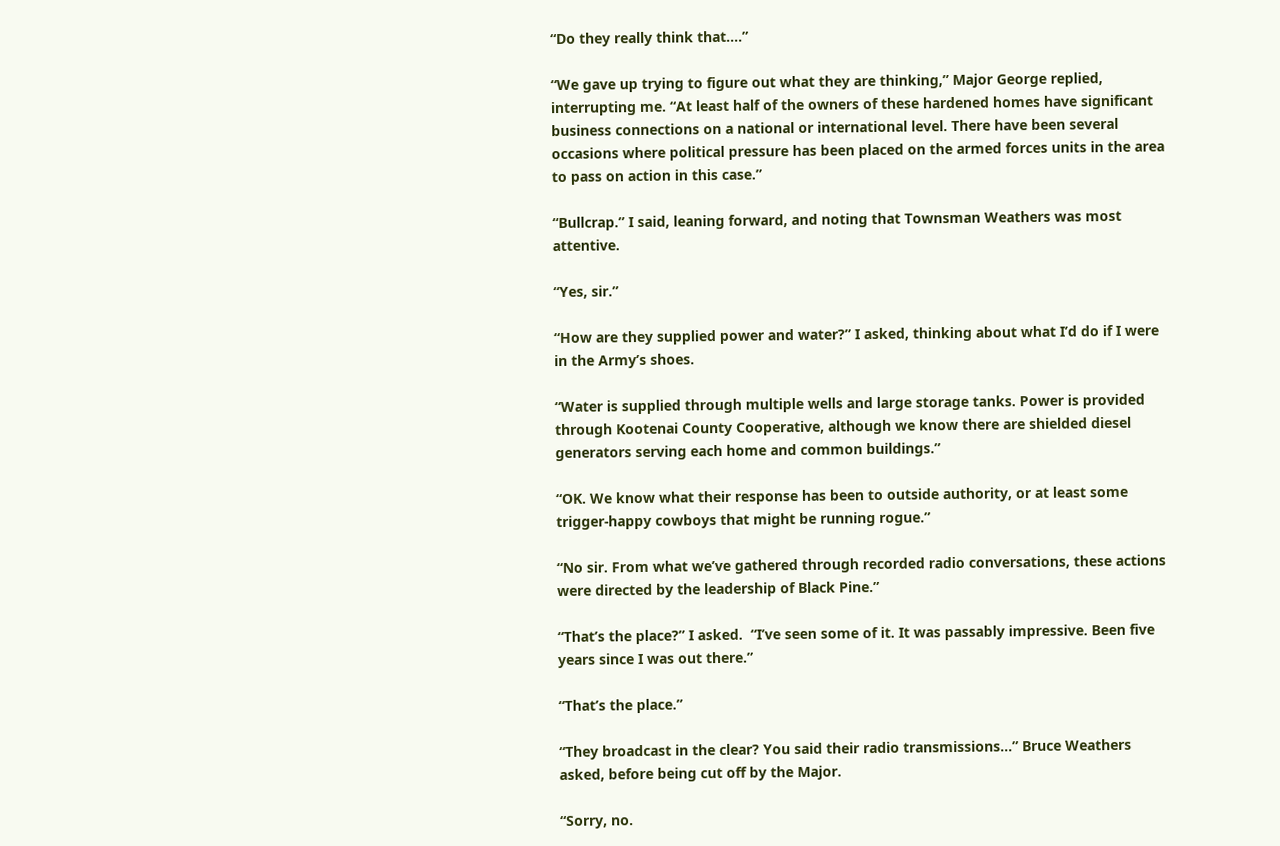“Do they really think that….”

“We gave up trying to figure out what they are thinking,” Major George replied, interrupting me. “At least half of the owners of these hardened homes have significant business connections on a national or international level. There have been several occasions where political pressure has been placed on the armed forces units in the area to pass on action in this case.”

“Bullcrap.” I said, leaning forward, and noting that Townsman Weathers was most attentive.

“Yes, sir.”

“How are they supplied power and water?” I asked, thinking about what I’d do if I were in the Army’s shoes.

“Water is supplied through multiple wells and large storage tanks. Power is provided through Kootenai County Cooperative, although we know there are shielded diesel generators serving each home and common buildings.”

“OK. We know what their response has been to outside authority, or at least some trigger-happy cowboys that might be running rogue.”

“No sir. From what we’ve gathered through recorded radio conversations, these actions were directed by the leadership of Black Pine.”

“That’s the place?” I asked.  “I’ve seen some of it. It was passably impressive. Been five years since I was out there.”

“That’s the place.”

“They broadcast in the clear? You said their radio transmissions…” Bruce Weathers asked, before being cut off by the Major.

“Sorry, no.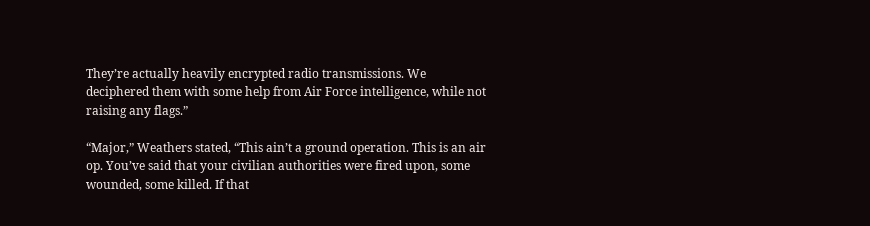They’re actually heavily encrypted radio transmissions. We deciphered them with some help from Air Force intelligence, while not raising any flags.”

“Major,” Weathers stated, “This ain’t a ground operation. This is an air op. You’ve said that your civilian authorities were fired upon, some wounded, some killed. If that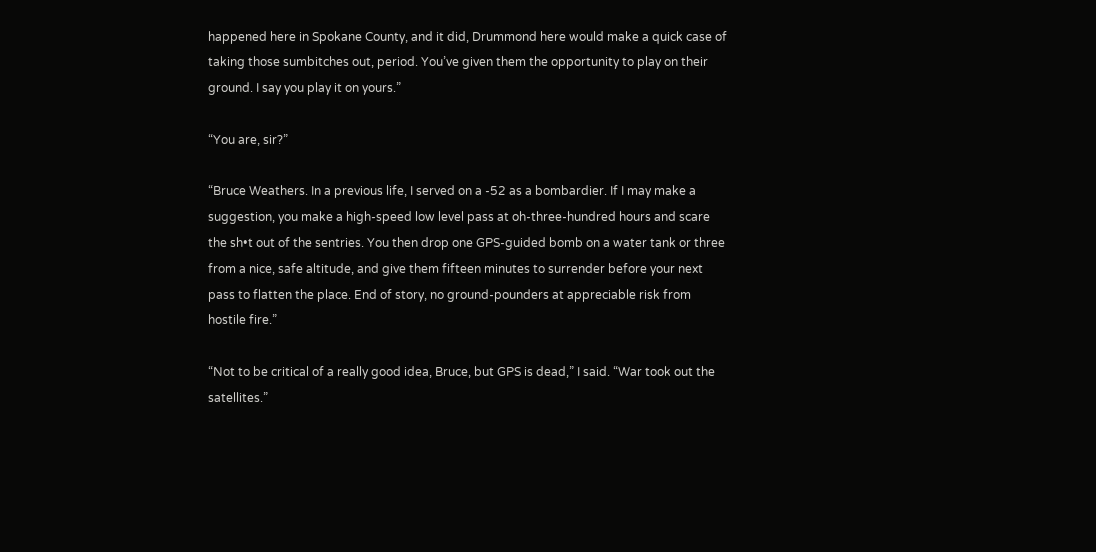happened here in Spokane County, and it did, Drummond here would make a quick case of taking those sumbitches out, period. You’ve given them the opportunity to play on their ground. I say you play it on yours.”

“You are, sir?”

“Bruce Weathers. In a previous life, I served on a -52 as a bombardier. If I may make a suggestion, you make a high-speed low level pass at oh-three-hundred hours and scare the sh•t out of the sentries. You then drop one GPS-guided bomb on a water tank or three from a nice, safe altitude, and give them fifteen minutes to surrender before your next pass to flatten the place. End of story, no ground-pounders at appreciable risk from hostile fire.”

“Not to be critical of a really good idea, Bruce, but GPS is dead,” I said. “War took out the satellites.”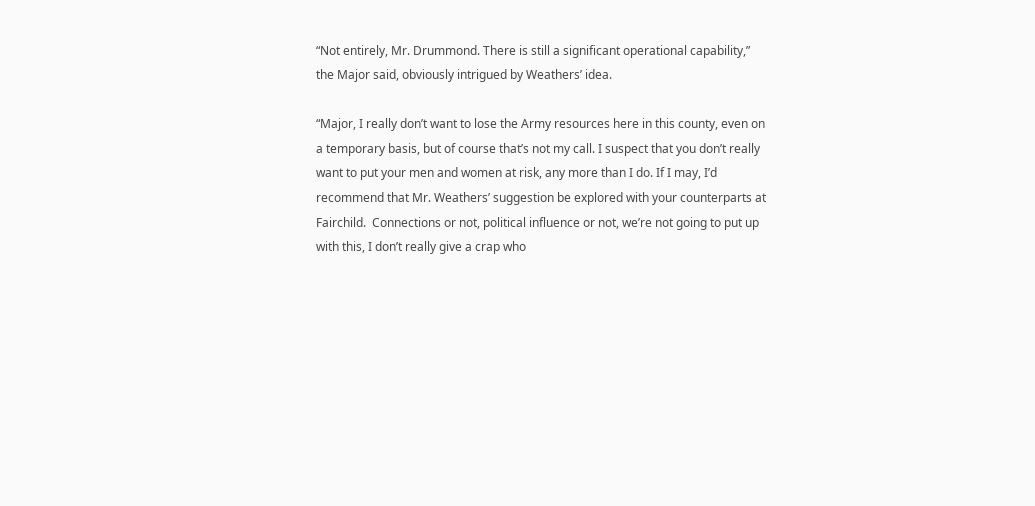“Not entirely, Mr. Drummond. There is still a significant operational capability,” the Major said, obviously intrigued by Weathers’ idea.

“Major, I really don’t want to lose the Army resources here in this county, even on a temporary basis, but of course that’s not my call. I suspect that you don’t really want to put your men and women at risk, any more than I do. If I may, I’d recommend that Mr. Weathers’ suggestion be explored with your counterparts at Fairchild.  Connections or not, political influence or not, we’re not going to put up with this, I don’t really give a crap who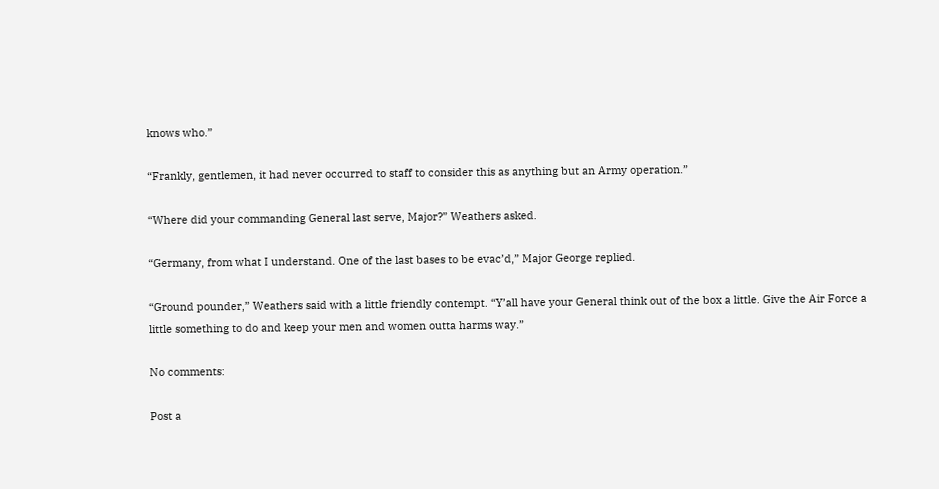knows who.”

“Frankly, gentlemen, it had never occurred to staff to consider this as anything but an Army operation.”

“Where did your commanding General last serve, Major?” Weathers asked.

“Germany, from what I understand. One of the last bases to be evac’d,” Major George replied.

“Ground pounder,” Weathers said with a little friendly contempt. “Y’all have your General think out of the box a little. Give the Air Force a little something to do and keep your men and women outta harms way.”

No comments:

Post a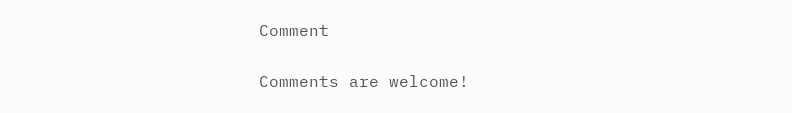Comment

Comments are welcome!